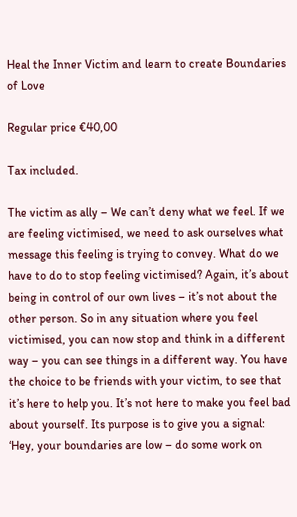Heal the Inner Victim and learn to create Boundaries of Love

Regular price €40,00

Tax included.

The victim as ally – We can’t deny what we feel. If we are feeling victimised, we need to ask ourselves what message this feeling is trying to convey. What do we have to do to stop feeling victimised? Again, it’s about being in control of our own lives – it’s not about the other person. So in any situation where you feel victimised, you can now stop and think in a different way – you can see things in a different way. You have the choice to be friends with your victim, to see that it’s here to help you. It’s not here to make you feel bad about yourself. Its purpose is to give you a signal: ‘Hey, your boundaries are low – do some work on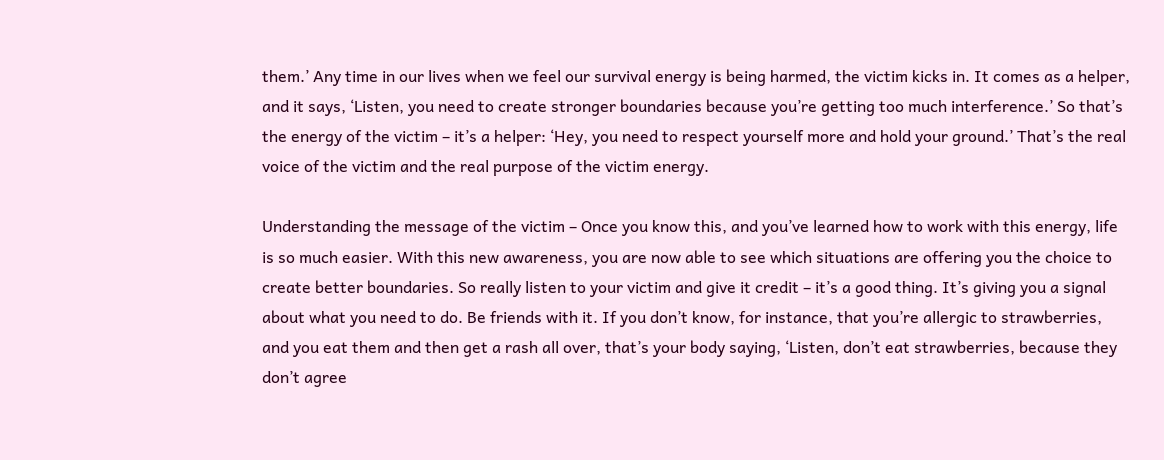them.’ Any time in our lives when we feel our survival energy is being harmed, the victim kicks in. It comes as a helper, and it says, ‘Listen, you need to create stronger boundaries because you’re getting too much interference.’ So that’s the energy of the victim – it’s a helper: ‘Hey, you need to respect yourself more and hold your ground.’ That’s the real voice of the victim and the real purpose of the victim energy.

Understanding the message of the victim – Once you know this, and you’ve learned how to work with this energy, life is so much easier. With this new awareness, you are now able to see which situations are offering you the choice to create better boundaries. So really listen to your victim and give it credit – it’s a good thing. It’s giving you a signal about what you need to do. Be friends with it. If you don’t know, for instance, that you’re allergic to strawberries, and you eat them and then get a rash all over, that’s your body saying, ‘Listen, don’t eat strawberries, because they don’t agree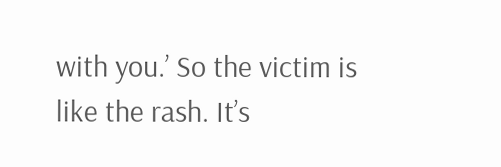with you.’ So the victim is like the rash. It’s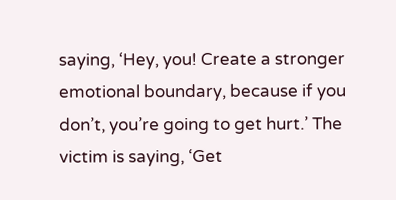saying, ‘Hey, you! Create a stronger emotional boundary, because if you don’t, you’re going to get hurt.’ The victim is saying, ‘Get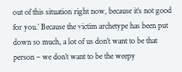out of this situation right now, because it’s not good for you.’ Because the victim archetype has been put down so much, a lot of us don’t want to be that person – we don’t want to be the weepy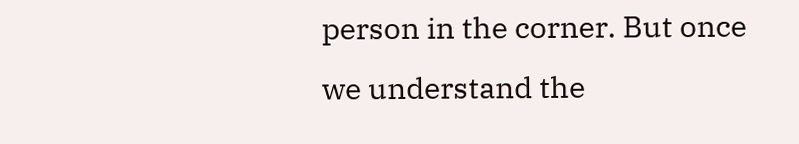person in the corner. But once we understand the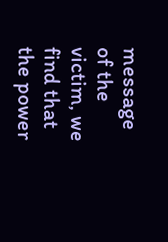message of the victim, we find that the power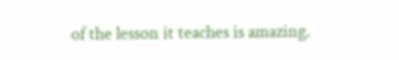of the lesson it teaches is amazing.